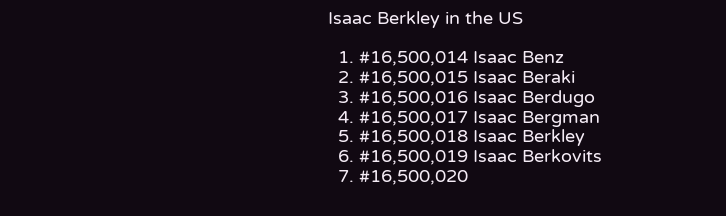Isaac Berkley in the US

  1. #16,500,014 Isaac Benz
  2. #16,500,015 Isaac Beraki
  3. #16,500,016 Isaac Berdugo
  4. #16,500,017 Isaac Bergman
  5. #16,500,018 Isaac Berkley
  6. #16,500,019 Isaac Berkovits
  7. #16,500,020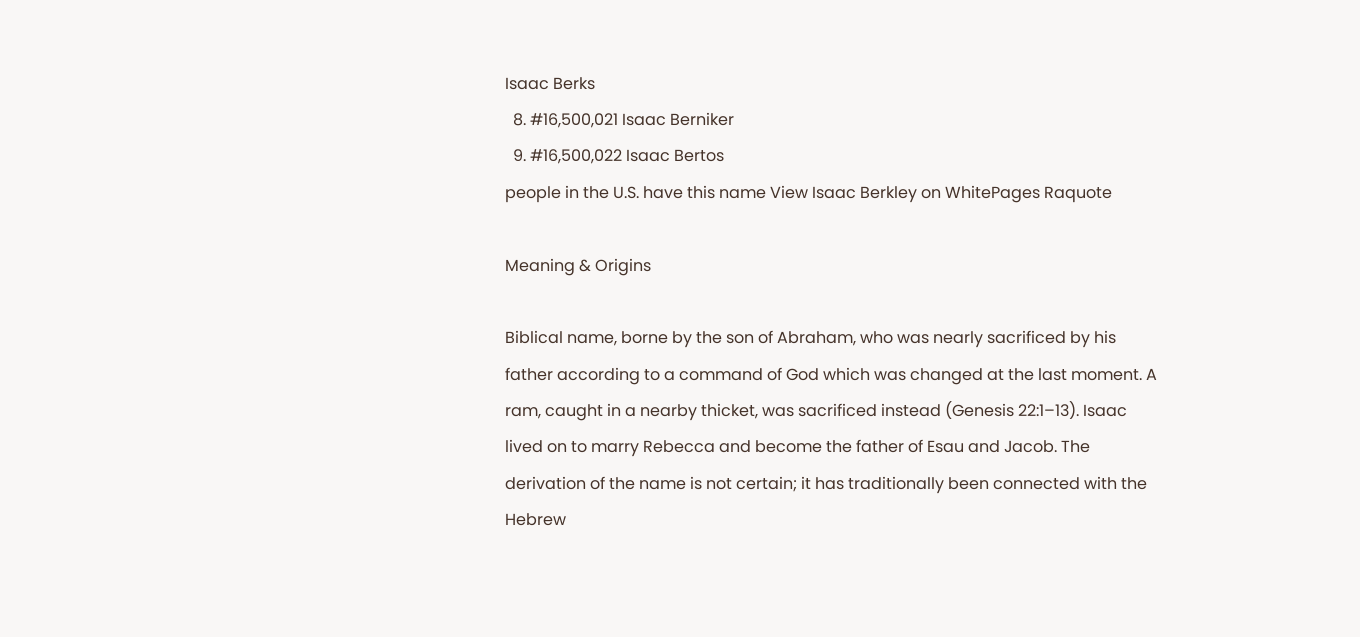Isaac Berks
  8. #16,500,021 Isaac Berniker
  9. #16,500,022 Isaac Bertos
people in the U.S. have this name View Isaac Berkley on WhitePages Raquote

Meaning & Origins

Biblical name, borne by the son of Abraham, who was nearly sacrificed by his father according to a command of God which was changed at the last moment. A ram, caught in a nearby thicket, was sacrificed instead (Genesis 22:1–13). Isaac lived on to marry Rebecca and become the father of Esau and Jacob. The derivation of the name is not certain; it has traditionally been connected with the Hebrew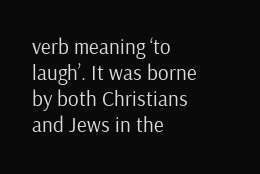verb meaning ‘to laugh’. It was borne by both Christians and Jews in the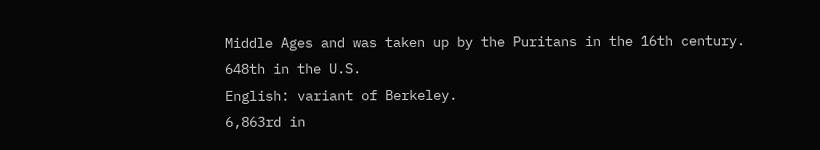Middle Ages and was taken up by the Puritans in the 16th century.
648th in the U.S.
English: variant of Berkeley.
6,863rd in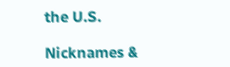the U.S.

Nicknames &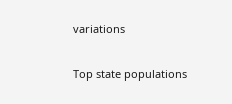variations

Top state populations